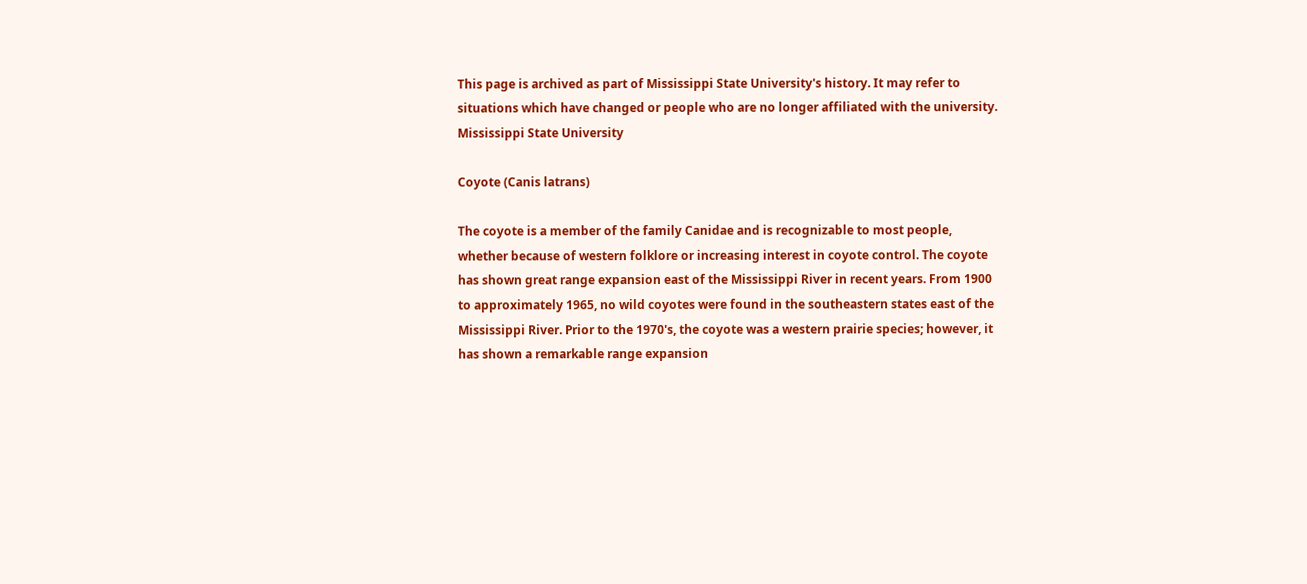This page is archived as part of Mississippi State University's history. It may refer to situations which have changed or people who are no longer affiliated with the university.
Mississippi State University

Coyote (Canis latrans)

The coyote is a member of the family Canidae and is recognizable to most people, whether because of western folklore or increasing interest in coyote control. The coyote has shown great range expansion east of the Mississippi River in recent years. From 1900 to approximately 1965, no wild coyotes were found in the southeastern states east of the Mississippi River. Prior to the 1970's, the coyote was a western prairie species; however, it has shown a remarkable range expansion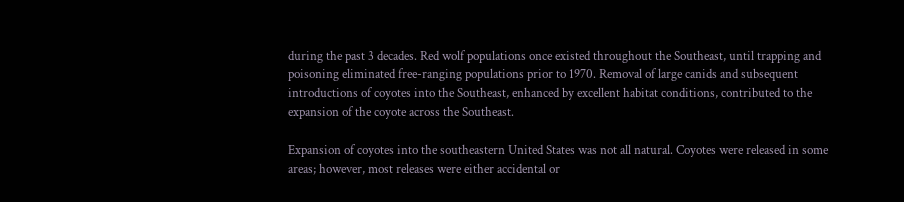during the past 3 decades. Red wolf populations once existed throughout the Southeast, until trapping and poisoning eliminated free-ranging populations prior to 1970. Removal of large canids and subsequent introductions of coyotes into the Southeast, enhanced by excellent habitat conditions, contributed to the expansion of the coyote across the Southeast.

Expansion of coyotes into the southeastern United States was not all natural. Coyotes were released in some areas; however, most releases were either accidental or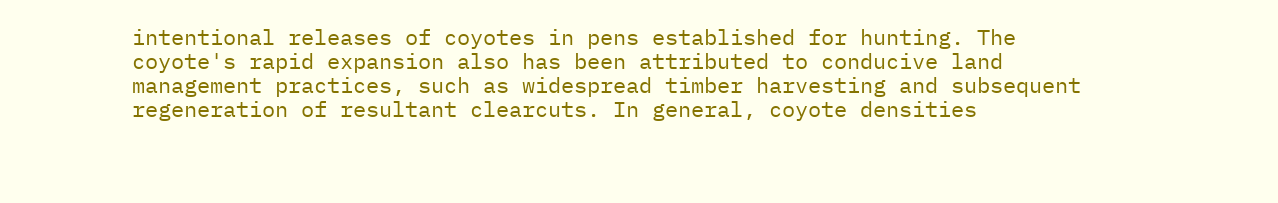intentional releases of coyotes in pens established for hunting. The coyote's rapid expansion also has been attributed to conducive land management practices, such as widespread timber harvesting and subsequent regeneration of resultant clearcuts. In general, coyote densities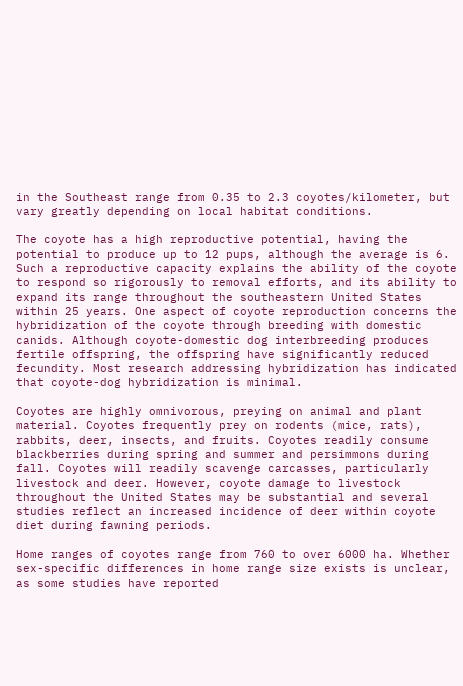in the Southeast range from 0.35 to 2.3 coyotes/kilometer, but vary greatly depending on local habitat conditions.

The coyote has a high reproductive potential, having the potential to produce up to 12 pups, although the average is 6. Such a reproductive capacity explains the ability of the coyote to respond so rigorously to removal efforts, and its ability to expand its range throughout the southeastern United States within 25 years. One aspect of coyote reproduction concerns the hybridization of the coyote through breeding with domestic canids. Although coyote-domestic dog interbreeding produces fertile offspring, the offspring have significantly reduced fecundity. Most research addressing hybridization has indicated that coyote-dog hybridization is minimal.

Coyotes are highly omnivorous, preying on animal and plant material. Coyotes frequently prey on rodents (mice, rats), rabbits, deer, insects, and fruits. Coyotes readily consume blackberries during spring and summer and persimmons during fall. Coyotes will readily scavenge carcasses, particularly livestock and deer. However, coyote damage to livestock throughout the United States may be substantial and several studies reflect an increased incidence of deer within coyote diet during fawning periods.

Home ranges of coyotes range from 760 to over 6000 ha. Whether sex-specific differences in home range size exists is unclear, as some studies have reported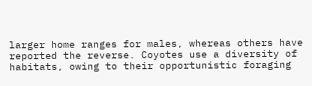larger home ranges for males, whereas others have reported the reverse. Coyotes use a diversity of habitats, owing to their opportunistic foraging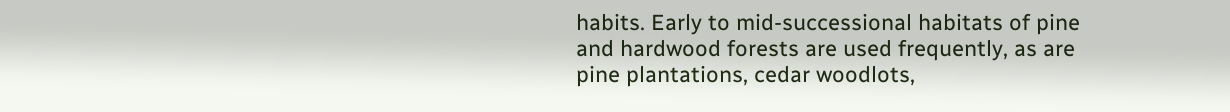habits. Early to mid-successional habitats of pine and hardwood forests are used frequently, as are pine plantations, cedar woodlots,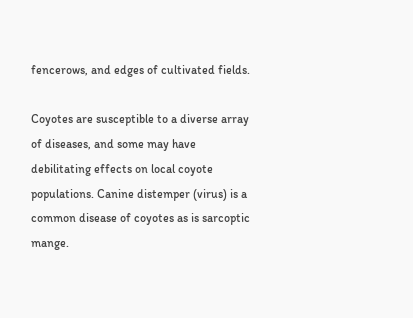fencerows, and edges of cultivated fields.

Coyotes are susceptible to a diverse array of diseases, and some may have debilitating effects on local coyote populations. Canine distemper (virus) is a common disease of coyotes as is sarcoptic mange.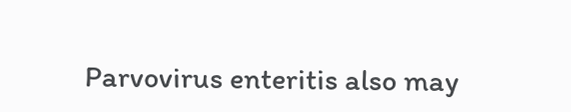Parvovirus enteritis also may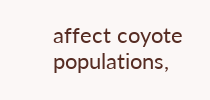affect coyote populations,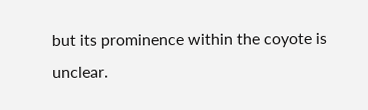but its prominence within the coyote is unclear.